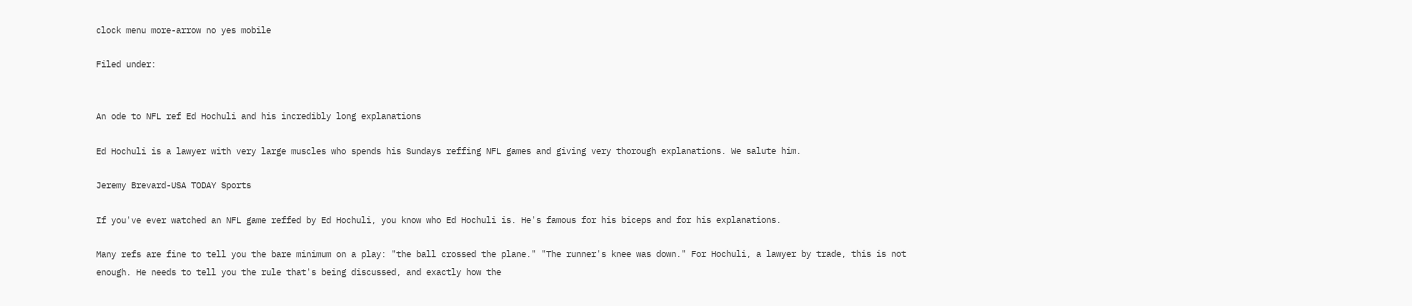clock menu more-arrow no yes mobile

Filed under:


An ode to NFL ref Ed Hochuli and his incredibly long explanations

Ed Hochuli is a lawyer with very large muscles who spends his Sundays reffing NFL games and giving very thorough explanations. We salute him.

Jeremy Brevard-USA TODAY Sports

If you've ever watched an NFL game reffed by Ed Hochuli, you know who Ed Hochuli is. He's famous for his biceps and for his explanations.

Many refs are fine to tell you the bare minimum on a play: "the ball crossed the plane." "The runner's knee was down." For Hochuli, a lawyer by trade, this is not enough. He needs to tell you the rule that's being discussed, and exactly how the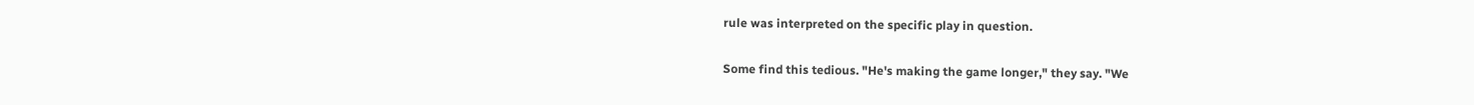rule was interpreted on the specific play in question.

Some find this tedious. "He's making the game longer," they say. "We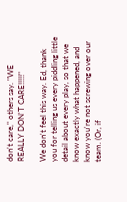don't care," others say. "WE REALLY DON'T CARE!!!!!"

We don't feel this way. Ed, thank you for telling us every piddling little detail about every play, so that we know exactly what happened, and know you're not screwing over our team. (Or, if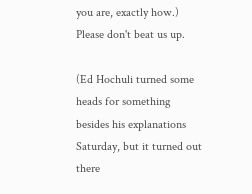you are, exactly how.) Please don't beat us up.

(Ed Hochuli turned some heads for something besides his explanations Saturday, but it turned out there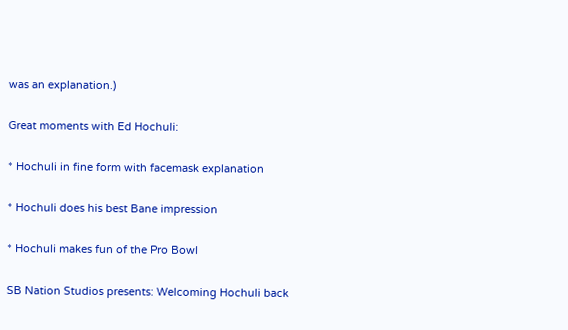was an explanation.)

Great moments with Ed Hochuli:

* Hochuli in fine form with facemask explanation

* Hochuli does his best Bane impression

* Hochuli makes fun of the Pro Bowl

SB Nation Studios presents: Welcoming Hochuli back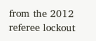from the 2012 referee lockout